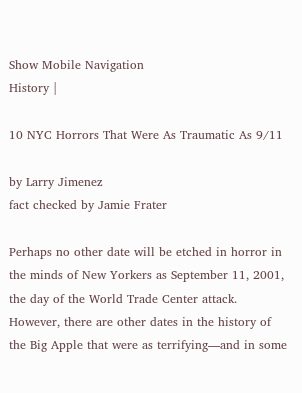Show Mobile Navigation
History |

10 NYC Horrors That Were As Traumatic As 9/11

by Larry Jimenez
fact checked by Jamie Frater

Perhaps no other date will be etched in horror in the minds of New Yorkers as September 11, 2001, the day of the World Trade Center attack. However, there are other dates in the history of the Big Apple that were as terrifying—and in some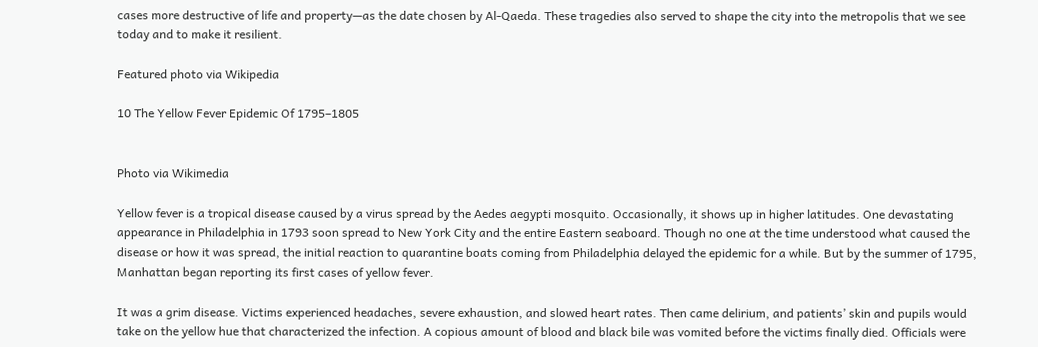cases more destructive of life and property—as the date chosen by Al-Qaeda. These tragedies also served to shape the city into the metropolis that we see today and to make it resilient.

Featured photo via Wikipedia

10 The Yellow Fever Epidemic Of 1795–1805


Photo via Wikimedia

Yellow fever is a tropical disease caused by a virus spread by the Aedes aegypti mosquito. Occasionally, it shows up in higher latitudes. One devastating appearance in Philadelphia in 1793 soon spread to New York City and the entire Eastern seaboard. Though no one at the time understood what caused the disease or how it was spread, the initial reaction to quarantine boats coming from Philadelphia delayed the epidemic for a while. But by the summer of 1795, Manhattan began reporting its first cases of yellow fever.

It was a grim disease. Victims experienced headaches, severe exhaustion, and slowed heart rates. Then came delirium, and patients’ skin and pupils would take on the yellow hue that characterized the infection. A copious amount of blood and black bile was vomited before the victims finally died. Officials were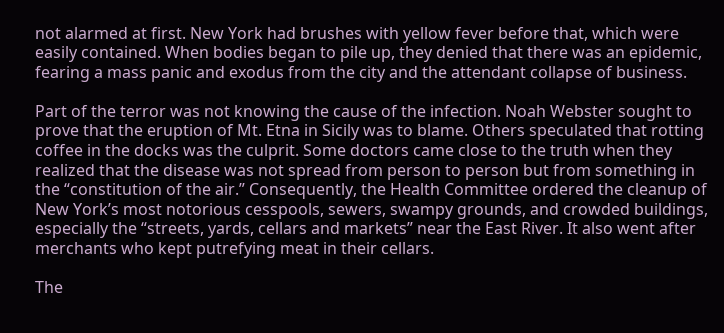not alarmed at first. New York had brushes with yellow fever before that, which were easily contained. When bodies began to pile up, they denied that there was an epidemic, fearing a mass panic and exodus from the city and the attendant collapse of business.

Part of the terror was not knowing the cause of the infection. Noah Webster sought to prove that the eruption of Mt. Etna in Sicily was to blame. Others speculated that rotting coffee in the docks was the culprit. Some doctors came close to the truth when they realized that the disease was not spread from person to person but from something in the “constitution of the air.” Consequently, the Health Committee ordered the cleanup of New York’s most notorious cesspools, sewers, swampy grounds, and crowded buildings, especially the “streets, yards, cellars and markets” near the East River. It also went after merchants who kept putrefying meat in their cellars.

The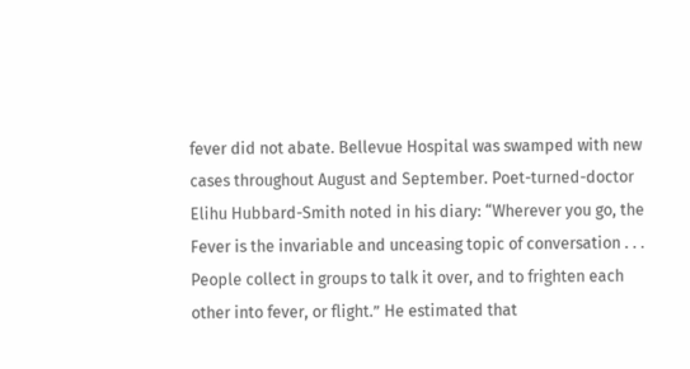fever did not abate. Bellevue Hospital was swamped with new cases throughout August and September. Poet-turned-doctor Elihu Hubbard-Smith noted in his diary: “Wherever you go, the Fever is the invariable and unceasing topic of conversation . . . People collect in groups to talk it over, and to frighten each other into fever, or flight.” He estimated that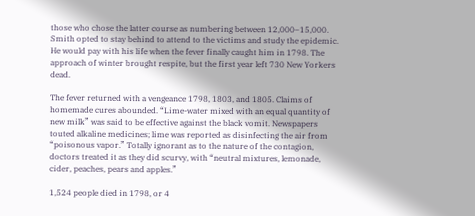those who chose the latter course as numbering between 12,000–15,000. Smith opted to stay behind to attend to the victims and study the epidemic. He would pay with his life when the fever finally caught him in 1798. The approach of winter brought respite, but the first year left 730 New Yorkers dead.

The fever returned with a vengeance 1798, 1803, and 1805. Claims of homemade cures abounded. “Lime-water mixed with an equal quantity of new milk” was said to be effective against the black vomit. Newspapers touted alkaline medicines; lime was reported as disinfecting the air from “poisonous vapor.” Totally ignorant as to the nature of the contagion, doctors treated it as they did scurvy, with “neutral mixtures, lemonade, cider, peaches, pears and apples.”

1,524 people died in 1798, or 4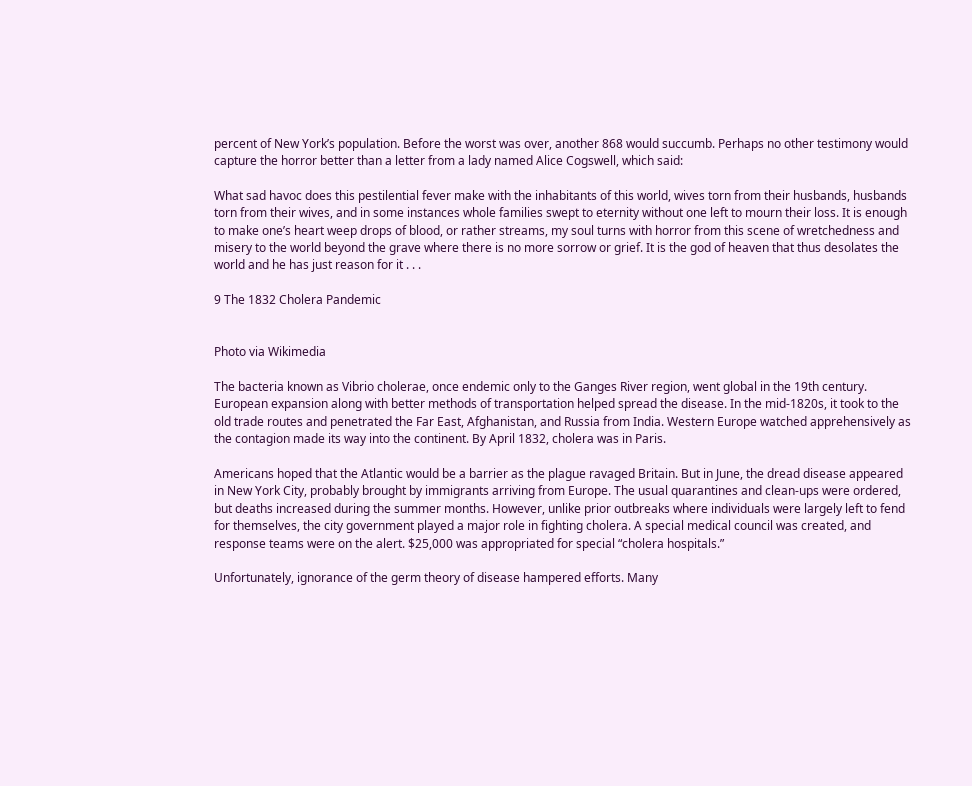percent of New York’s population. Before the worst was over, another 868 would succumb. Perhaps no other testimony would capture the horror better than a letter from a lady named Alice Cogswell, which said:

What sad havoc does this pestilential fever make with the inhabitants of this world, wives torn from their husbands, husbands torn from their wives, and in some instances whole families swept to eternity without one left to mourn their loss. It is enough to make one’s heart weep drops of blood, or rather streams, my soul turns with horror from this scene of wretchedness and misery to the world beyond the grave where there is no more sorrow or grief. It is the god of heaven that thus desolates the world and he has just reason for it . . .

9 The 1832 Cholera Pandemic


Photo via Wikimedia

The bacteria known as Vibrio cholerae, once endemic only to the Ganges River region, went global in the 19th century. European expansion along with better methods of transportation helped spread the disease. In the mid-1820s, it took to the old trade routes and penetrated the Far East, Afghanistan, and Russia from India. Western Europe watched apprehensively as the contagion made its way into the continent. By April 1832, cholera was in Paris.

Americans hoped that the Atlantic would be a barrier as the plague ravaged Britain. But in June, the dread disease appeared in New York City, probably brought by immigrants arriving from Europe. The usual quarantines and clean-ups were ordered, but deaths increased during the summer months. However, unlike prior outbreaks where individuals were largely left to fend for themselves, the city government played a major role in fighting cholera. A special medical council was created, and response teams were on the alert. $25,000 was appropriated for special “cholera hospitals.”

Unfortunately, ignorance of the germ theory of disease hampered efforts. Many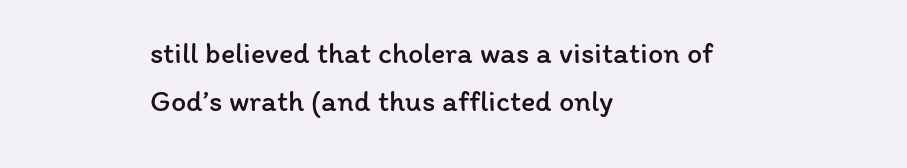still believed that cholera was a visitation of God’s wrath (and thus afflicted only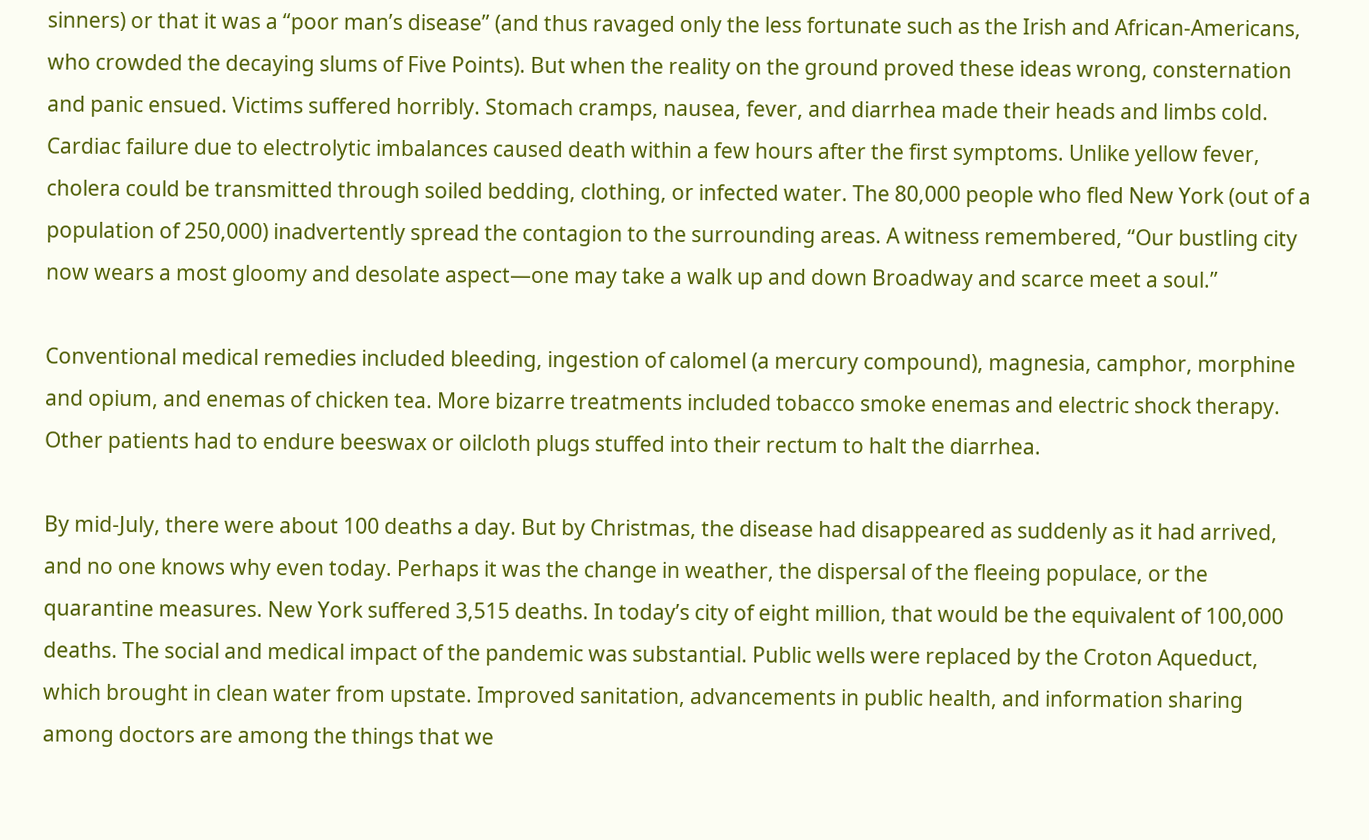sinners) or that it was a “poor man’s disease” (and thus ravaged only the less fortunate such as the Irish and African-Americans, who crowded the decaying slums of Five Points). But when the reality on the ground proved these ideas wrong, consternation and panic ensued. Victims suffered horribly. Stomach cramps, nausea, fever, and diarrhea made their heads and limbs cold. Cardiac failure due to electrolytic imbalances caused death within a few hours after the first symptoms. Unlike yellow fever, cholera could be transmitted through soiled bedding, clothing, or infected water. The 80,000 people who fled New York (out of a population of 250,000) inadvertently spread the contagion to the surrounding areas. A witness remembered, “Our bustling city now wears a most gloomy and desolate aspect—one may take a walk up and down Broadway and scarce meet a soul.”

Conventional medical remedies included bleeding, ingestion of calomel (a mercury compound), magnesia, camphor, morphine and opium, and enemas of chicken tea. More bizarre treatments included tobacco smoke enemas and electric shock therapy. Other patients had to endure beeswax or oilcloth plugs stuffed into their rectum to halt the diarrhea.

By mid-July, there were about 100 deaths a day. But by Christmas, the disease had disappeared as suddenly as it had arrived, and no one knows why even today. Perhaps it was the change in weather, the dispersal of the fleeing populace, or the quarantine measures. New York suffered 3,515 deaths. In today’s city of eight million, that would be the equivalent of 100,000 deaths. The social and medical impact of the pandemic was substantial. Public wells were replaced by the Croton Aqueduct, which brought in clean water from upstate. Improved sanitation, advancements in public health, and information sharing among doctors are among the things that we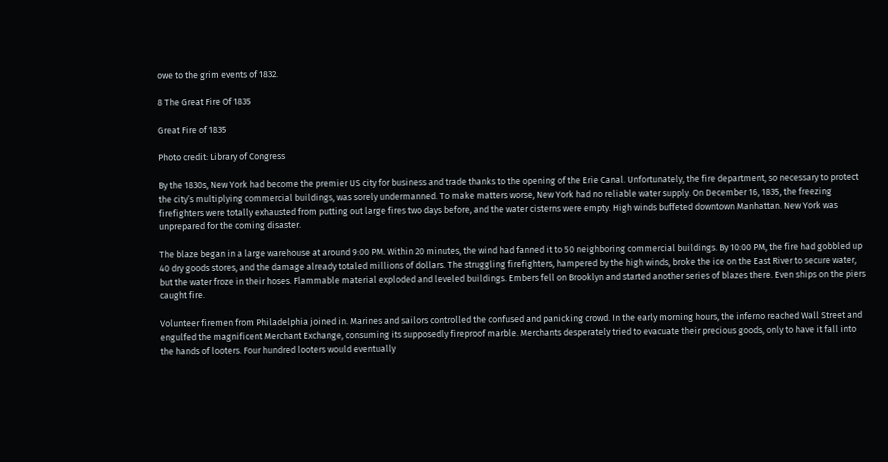owe to the grim events of 1832.

8 The Great Fire Of 1835

Great Fire of 1835

Photo credit: Library of Congress

By the 1830s, New York had become the premier US city for business and trade thanks to the opening of the Erie Canal. Unfortunately, the fire department, so necessary to protect the city’s multiplying commercial buildings, was sorely undermanned. To make matters worse, New York had no reliable water supply. On December 16, 1835, the freezing firefighters were totally exhausted from putting out large fires two days before, and the water cisterns were empty. High winds buffeted downtown Manhattan. New York was unprepared for the coming disaster.

The blaze began in a large warehouse at around 9:00 PM. Within 20 minutes, the wind had fanned it to 50 neighboring commercial buildings. By 10:00 PM, the fire had gobbled up 40 dry goods stores, and the damage already totaled millions of dollars. The struggling firefighters, hampered by the high winds, broke the ice on the East River to secure water, but the water froze in their hoses. Flammable material exploded and leveled buildings. Embers fell on Brooklyn and started another series of blazes there. Even ships on the piers caught fire.

Volunteer firemen from Philadelphia joined in. Marines and sailors controlled the confused and panicking crowd. In the early morning hours, the inferno reached Wall Street and engulfed the magnificent Merchant Exchange, consuming its supposedly fireproof marble. Merchants desperately tried to evacuate their precious goods, only to have it fall into the hands of looters. Four hundred looters would eventually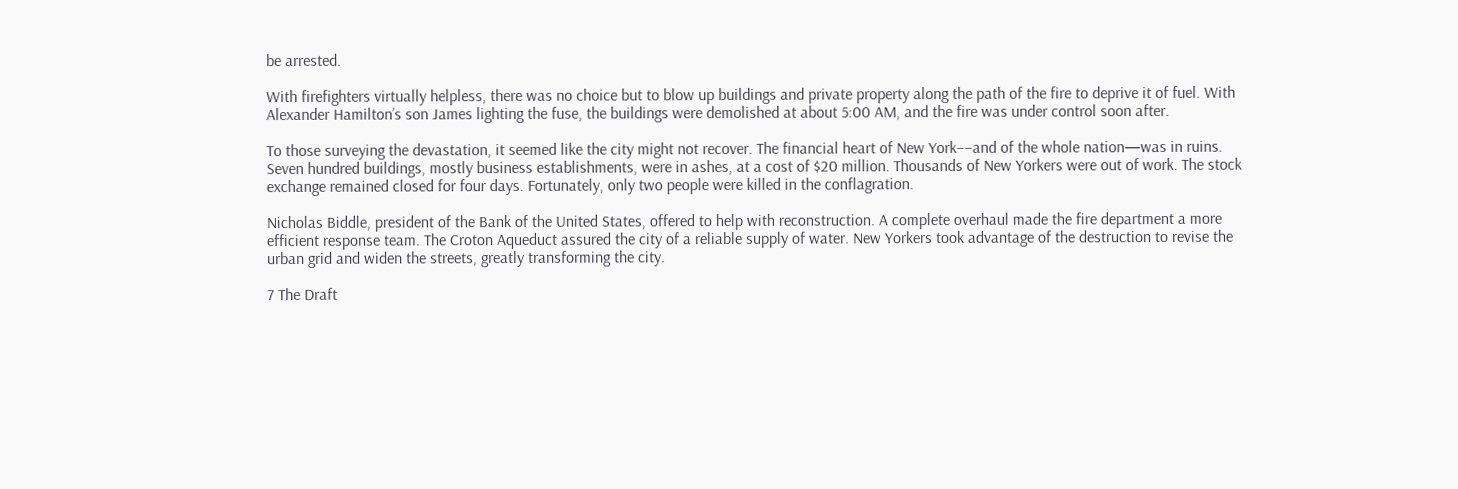be arrested.

With firefighters virtually helpless, there was no choice but to blow up buildings and private property along the path of the fire to deprive it of fuel. With Alexander Hamilton’s son James lighting the fuse, the buildings were demolished at about 5:00 AM, and the fire was under control soon after.

To those surveying the devastation, it seemed like the city might not recover. The financial heart of New York––and of the whole nation—was in ruins. Seven hundred buildings, mostly business establishments, were in ashes, at a cost of $20 million. Thousands of New Yorkers were out of work. The stock exchange remained closed for four days. Fortunately, only two people were killed in the conflagration.

Nicholas Biddle, president of the Bank of the United States, offered to help with reconstruction. A complete overhaul made the fire department a more efficient response team. The Croton Aqueduct assured the city of a reliable supply of water. New Yorkers took advantage of the destruction to revise the urban grid and widen the streets, greatly transforming the city.

7 The Draft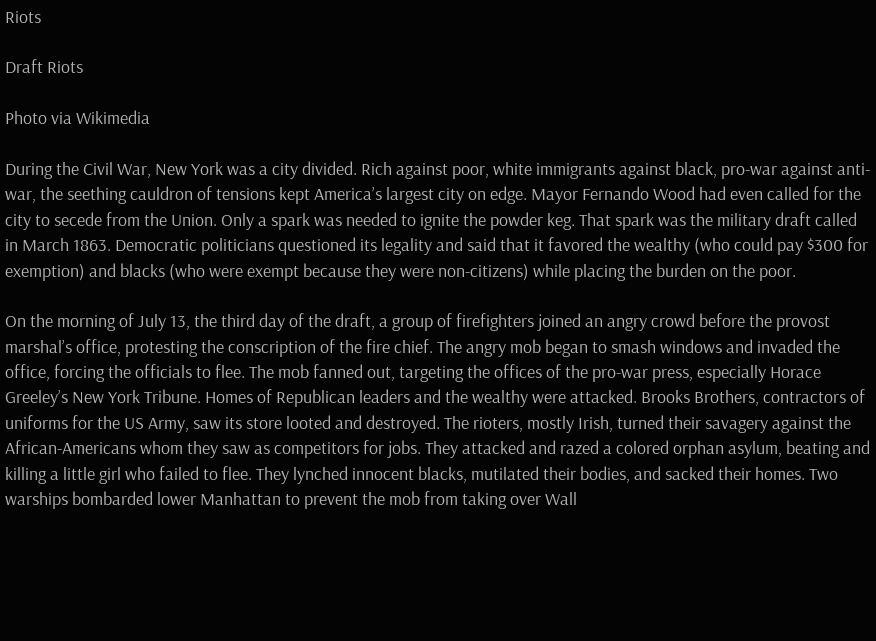Riots

Draft Riots

Photo via Wikimedia

During the Civil War, New York was a city divided. Rich against poor, white immigrants against black, pro-war against anti-war, the seething cauldron of tensions kept America’s largest city on edge. Mayor Fernando Wood had even called for the city to secede from the Union. Only a spark was needed to ignite the powder keg. That spark was the military draft called in March 1863. Democratic politicians questioned its legality and said that it favored the wealthy (who could pay $300 for exemption) and blacks (who were exempt because they were non-citizens) while placing the burden on the poor.

On the morning of July 13, the third day of the draft, a group of firefighters joined an angry crowd before the provost marshal’s office, protesting the conscription of the fire chief. The angry mob began to smash windows and invaded the office, forcing the officials to flee. The mob fanned out, targeting the offices of the pro-war press, especially Horace Greeley’s New York Tribune. Homes of Republican leaders and the wealthy were attacked. Brooks Brothers, contractors of uniforms for the US Army, saw its store looted and destroyed. The rioters, mostly Irish, turned their savagery against the African-Americans whom they saw as competitors for jobs. They attacked and razed a colored orphan asylum, beating and killing a little girl who failed to flee. They lynched innocent blacks, mutilated their bodies, and sacked their homes. Two warships bombarded lower Manhattan to prevent the mob from taking over Wall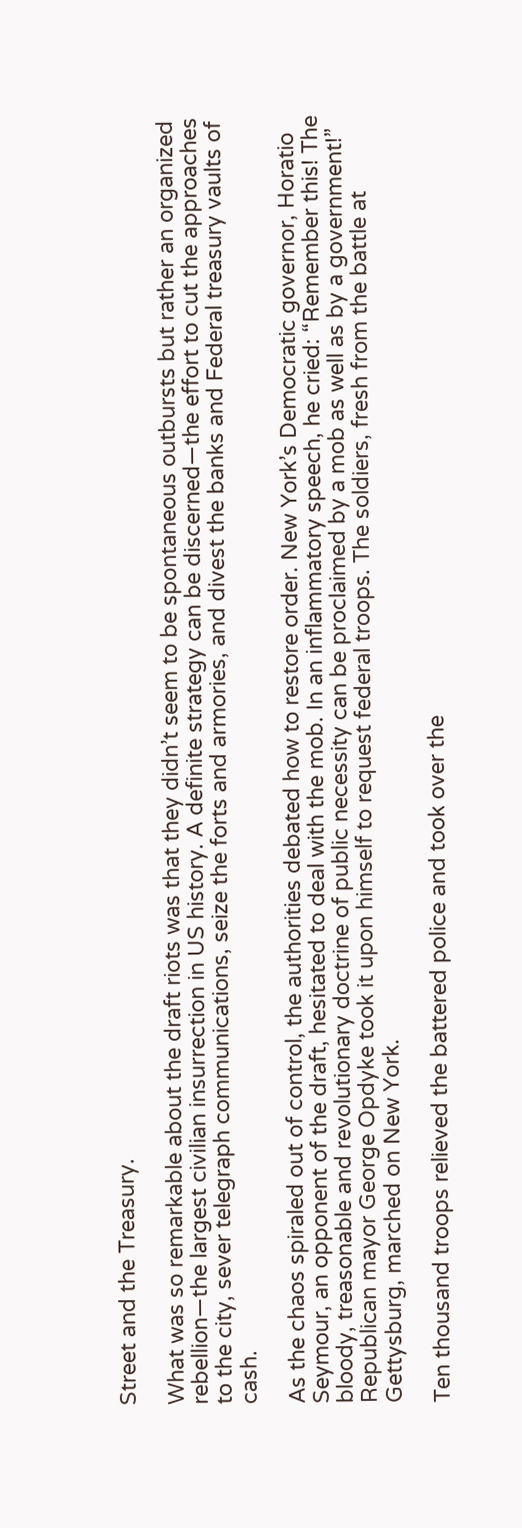Street and the Treasury.

What was so remarkable about the draft riots was that they didn’t seem to be spontaneous outbursts but rather an organized rebellion—the largest civilian insurrection in US history. A definite strategy can be discerned—the effort to cut the approaches to the city, sever telegraph communications, seize the forts and armories, and divest the banks and Federal treasury vaults of cash.

As the chaos spiraled out of control, the authorities debated how to restore order. New York’s Democratic governor, Horatio Seymour, an opponent of the draft, hesitated to deal with the mob. In an inflammatory speech, he cried: “Remember this! The bloody, treasonable and revolutionary doctrine of public necessity can be proclaimed by a mob as well as by a government!” Republican mayor George Opdyke took it upon himself to request federal troops. The soldiers, fresh from the battle at Gettysburg, marched on New York.

Ten thousand troops relieved the battered police and took over the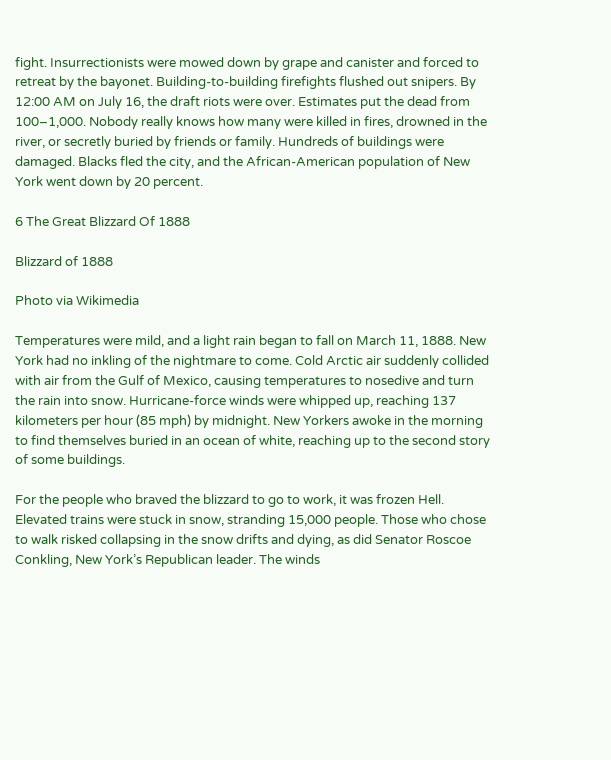fight. Insurrectionists were mowed down by grape and canister and forced to retreat by the bayonet. Building-to-building firefights flushed out snipers. By 12:00 AM on July 16, the draft riots were over. Estimates put the dead from 100–1,000. Nobody really knows how many were killed in fires, drowned in the river, or secretly buried by friends or family. Hundreds of buildings were damaged. Blacks fled the city, and the African-American population of New York went down by 20 percent.

6 The Great Blizzard Of 1888

Blizzard of 1888

Photo via Wikimedia

Temperatures were mild, and a light rain began to fall on March 11, 1888. New York had no inkling of the nightmare to come. Cold Arctic air suddenly collided with air from the Gulf of Mexico, causing temperatures to nosedive and turn the rain into snow. Hurricane-force winds were whipped up, reaching 137 kilometers per hour (85 mph) by midnight. New Yorkers awoke in the morning to find themselves buried in an ocean of white, reaching up to the second story of some buildings.

For the people who braved the blizzard to go to work, it was frozen Hell. Elevated trains were stuck in snow, stranding 15,000 people. Those who chose to walk risked collapsing in the snow drifts and dying, as did Senator Roscoe Conkling, New York’s Republican leader. The winds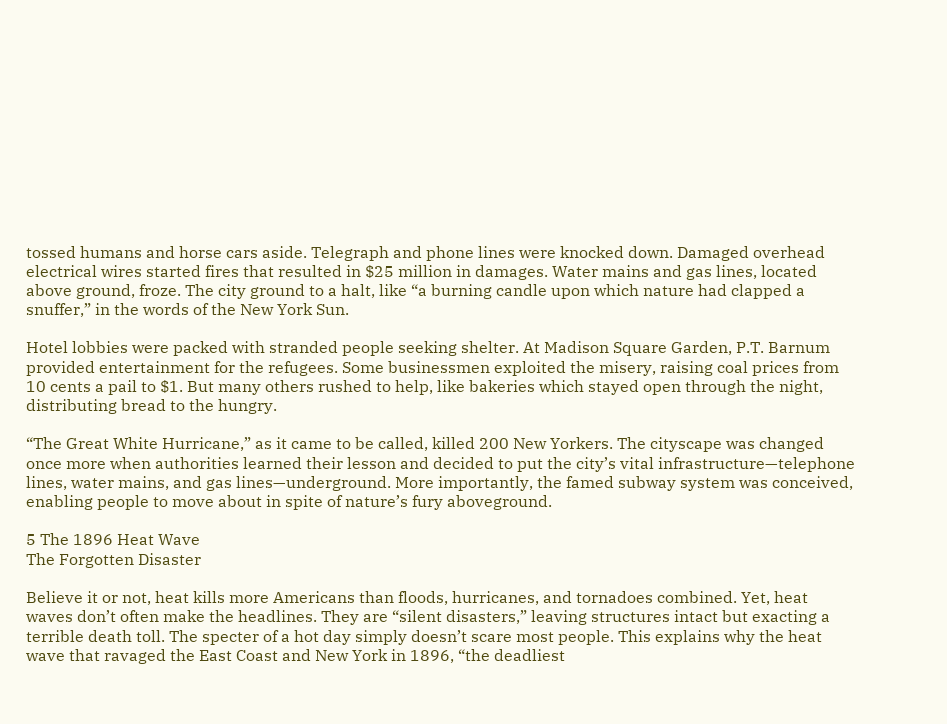tossed humans and horse cars aside. Telegraph and phone lines were knocked down. Damaged overhead electrical wires started fires that resulted in $25 million in damages. Water mains and gas lines, located above ground, froze. The city ground to a halt, like “a burning candle upon which nature had clapped a snuffer,” in the words of the New York Sun.

Hotel lobbies were packed with stranded people seeking shelter. At Madison Square Garden, P.T. Barnum provided entertainment for the refugees. Some businessmen exploited the misery, raising coal prices from 10 cents a pail to $1. But many others rushed to help, like bakeries which stayed open through the night, distributing bread to the hungry.

“The Great White Hurricane,” as it came to be called, killed 200 New Yorkers. The cityscape was changed once more when authorities learned their lesson and decided to put the city’s vital infrastructure—telephone lines, water mains, and gas lines—underground. More importantly, the famed subway system was conceived, enabling people to move about in spite of nature’s fury aboveground.

5 The 1896 Heat Wave
The Forgotten Disaster

Believe it or not, heat kills more Americans than floods, hurricanes, and tornadoes combined. Yet, heat waves don’t often make the headlines. They are “silent disasters,” leaving structures intact but exacting a terrible death toll. The specter of a hot day simply doesn’t scare most people. This explains why the heat wave that ravaged the East Coast and New York in 1896, “the deadliest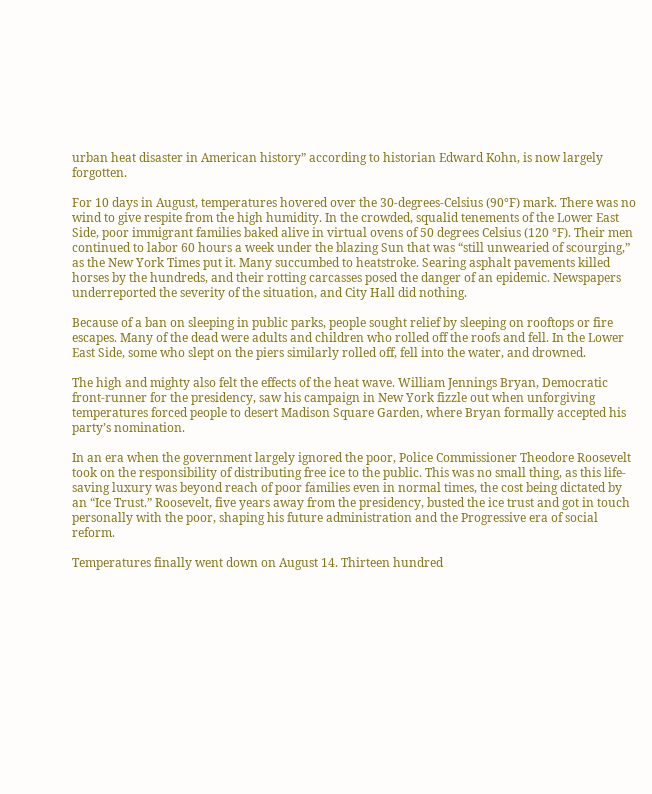urban heat disaster in American history” according to historian Edward Kohn, is now largely forgotten.

For 10 days in August, temperatures hovered over the 30-degrees-Celsius (90°F) mark. There was no wind to give respite from the high humidity. In the crowded, squalid tenements of the Lower East Side, poor immigrant families baked alive in virtual ovens of 50 degrees Celsius (120 °F). Their men continued to labor 60 hours a week under the blazing Sun that was “still unwearied of scourging,” as the New York Times put it. Many succumbed to heatstroke. Searing asphalt pavements killed horses by the hundreds, and their rotting carcasses posed the danger of an epidemic. Newspapers underreported the severity of the situation, and City Hall did nothing.

Because of a ban on sleeping in public parks, people sought relief by sleeping on rooftops or fire escapes. Many of the dead were adults and children who rolled off the roofs and fell. In the Lower East Side, some who slept on the piers similarly rolled off, fell into the water, and drowned.

The high and mighty also felt the effects of the heat wave. William Jennings Bryan, Democratic front-runner for the presidency, saw his campaign in New York fizzle out when unforgiving temperatures forced people to desert Madison Square Garden, where Bryan formally accepted his party’s nomination.

In an era when the government largely ignored the poor, Police Commissioner Theodore Roosevelt took on the responsibility of distributing free ice to the public. This was no small thing, as this life-saving luxury was beyond reach of poor families even in normal times, the cost being dictated by an “Ice Trust.” Roosevelt, five years away from the presidency, busted the ice trust and got in touch personally with the poor, shaping his future administration and the Progressive era of social reform.

Temperatures finally went down on August 14. Thirteen hundred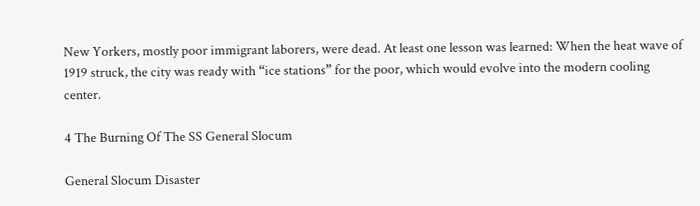New Yorkers, mostly poor immigrant laborers, were dead. At least one lesson was learned: When the heat wave of 1919 struck, the city was ready with “ice stations” for the poor, which would evolve into the modern cooling center.

4 The Burning Of The SS General Slocum

General Slocum Disaster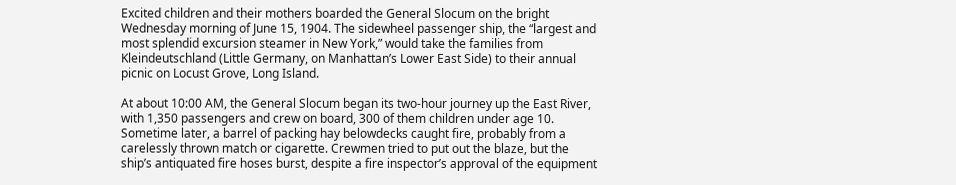Excited children and their mothers boarded the General Slocum on the bright Wednesday morning of June 15, 1904. The sidewheel passenger ship, the “largest and most splendid excursion steamer in New York,” would take the families from Kleindeutschland (Little Germany, on Manhattan’s Lower East Side) to their annual picnic on Locust Grove, Long Island.

At about 10:00 AM, the General Slocum began its two-hour journey up the East River, with 1,350 passengers and crew on board, 300 of them children under age 10. Sometime later, a barrel of packing hay belowdecks caught fire, probably from a carelessly thrown match or cigarette. Crewmen tried to put out the blaze, but the ship’s antiquated fire hoses burst, despite a fire inspector’s approval of the equipment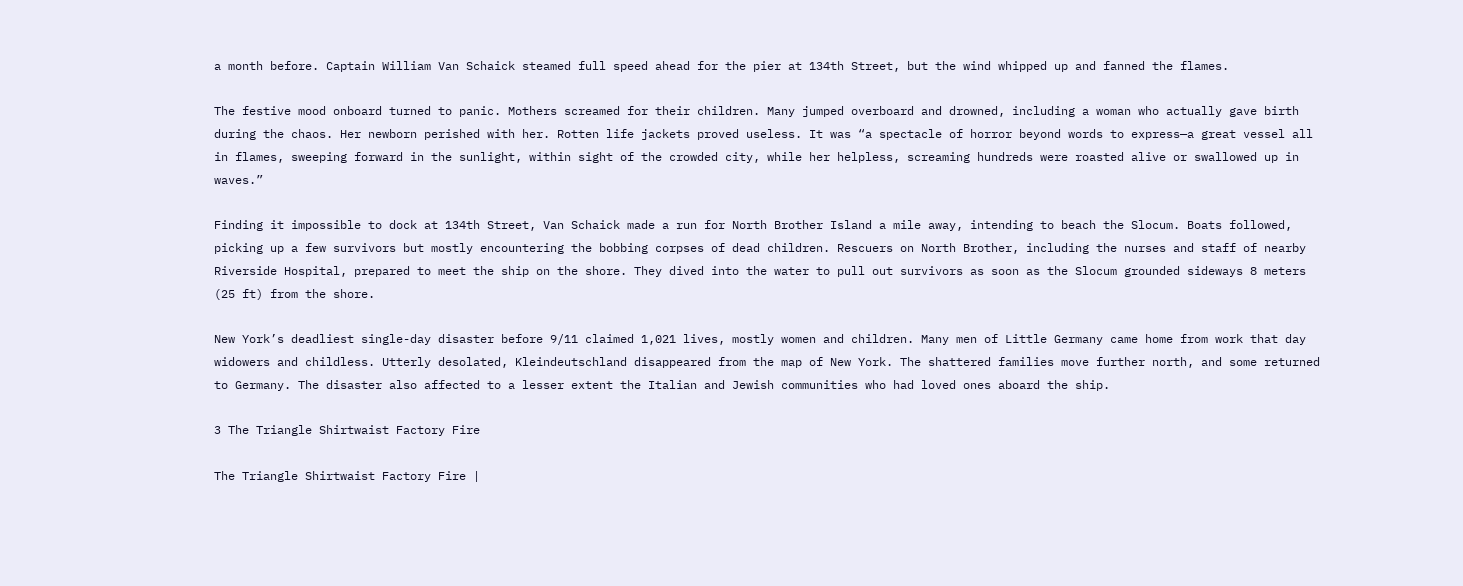a month before. Captain William Van Schaick steamed full speed ahead for the pier at 134th Street, but the wind whipped up and fanned the flames.

The festive mood onboard turned to panic. Mothers screamed for their children. Many jumped overboard and drowned, including a woman who actually gave birth during the chaos. Her newborn perished with her. Rotten life jackets proved useless. It was “a spectacle of horror beyond words to express—a great vessel all in flames, sweeping forward in the sunlight, within sight of the crowded city, while her helpless, screaming hundreds were roasted alive or swallowed up in waves.”

Finding it impossible to dock at 134th Street, Van Schaick made a run for North Brother Island a mile away, intending to beach the Slocum. Boats followed, picking up a few survivors but mostly encountering the bobbing corpses of dead children. Rescuers on North Brother, including the nurses and staff of nearby Riverside Hospital, prepared to meet the ship on the shore. They dived into the water to pull out survivors as soon as the Slocum grounded sideways 8 meters (25 ft) from the shore.

New York’s deadliest single-day disaster before 9/11 claimed 1,021 lives, mostly women and children. Many men of Little Germany came home from work that day widowers and childless. Utterly desolated, Kleindeutschland disappeared from the map of New York. The shattered families move further north, and some returned to Germany. The disaster also affected to a lesser extent the Italian and Jewish communities who had loved ones aboard the ship.

3 The Triangle Shirtwaist Factory Fire

The Triangle Shirtwaist Factory Fire |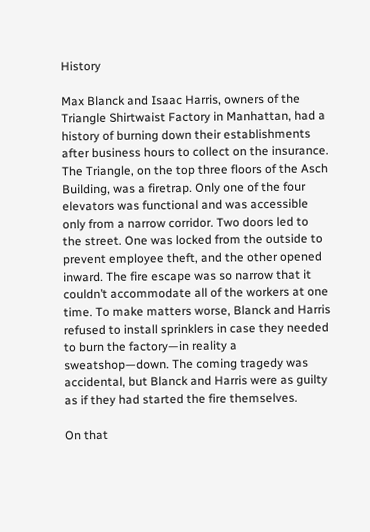History

Max Blanck and Isaac Harris, owners of the Triangle Shirtwaist Factory in Manhattan, had a history of burning down their establishments after business hours to collect on the insurance. The Triangle, on the top three floors of the Asch Building, was a firetrap. Only one of the four elevators was functional and was accessible only from a narrow corridor. Two doors led to the street. One was locked from the outside to prevent employee theft, and the other opened inward. The fire escape was so narrow that it couldn’t accommodate all of the workers at one time. To make matters worse, Blanck and Harris refused to install sprinklers in case they needed to burn the factory—in reality a sweatshop—down. The coming tragedy was accidental, but Blanck and Harris were as guilty as if they had started the fire themselves.

On that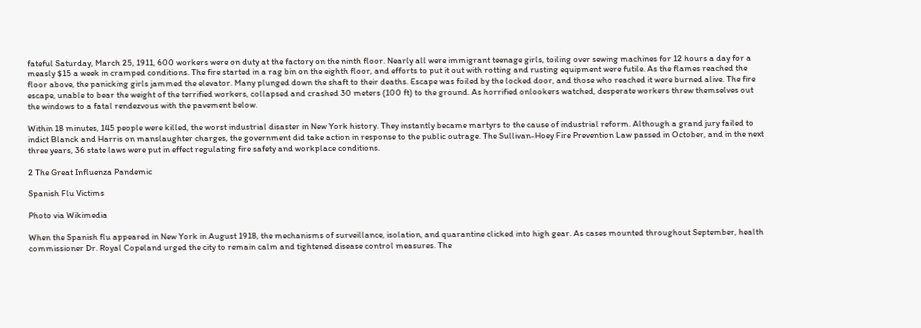fateful Saturday, March 25, 1911, 600 workers were on duty at the factory on the ninth floor. Nearly all were immigrant teenage girls, toiling over sewing machines for 12 hours a day for a measly $15 a week in cramped conditions. The fire started in a rag bin on the eighth floor, and efforts to put it out with rotting and rusting equipment were futile. As the flames reached the floor above, the panicking girls jammed the elevator. Many plunged down the shaft to their deaths. Escape was foiled by the locked door, and those who reached it were burned alive. The fire escape, unable to bear the weight of the terrified workers, collapsed and crashed 30 meters (100 ft) to the ground. As horrified onlookers watched, desperate workers threw themselves out the windows to a fatal rendezvous with the pavement below.

Within 18 minutes, 145 people were killed, the worst industrial disaster in New York history. They instantly became martyrs to the cause of industrial reform. Although a grand jury failed to indict Blanck and Harris on manslaughter charges, the government did take action in response to the public outrage. The Sullivan-Hoey Fire Prevention Law passed in October, and in the next three years, 36 state laws were put in effect regulating fire safety and workplace conditions.

2 The Great Influenza Pandemic

Spanish Flu Victims

Photo via Wikimedia

When the Spanish flu appeared in New York in August 1918, the mechanisms of surveillance, isolation, and quarantine clicked into high gear. As cases mounted throughout September, health commissioner Dr. Royal Copeland urged the city to remain calm and tightened disease control measures. The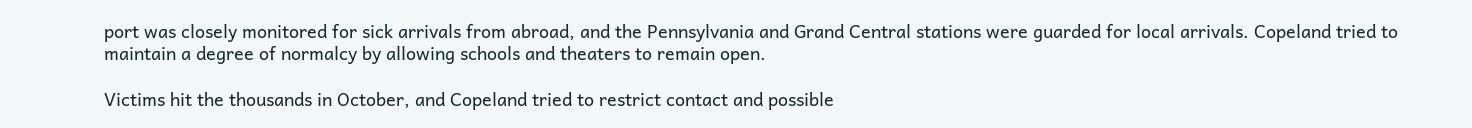port was closely monitored for sick arrivals from abroad, and the Pennsylvania and Grand Central stations were guarded for local arrivals. Copeland tried to maintain a degree of normalcy by allowing schools and theaters to remain open.

Victims hit the thousands in October, and Copeland tried to restrict contact and possible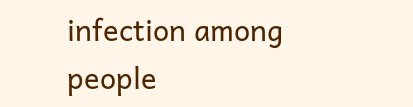infection among people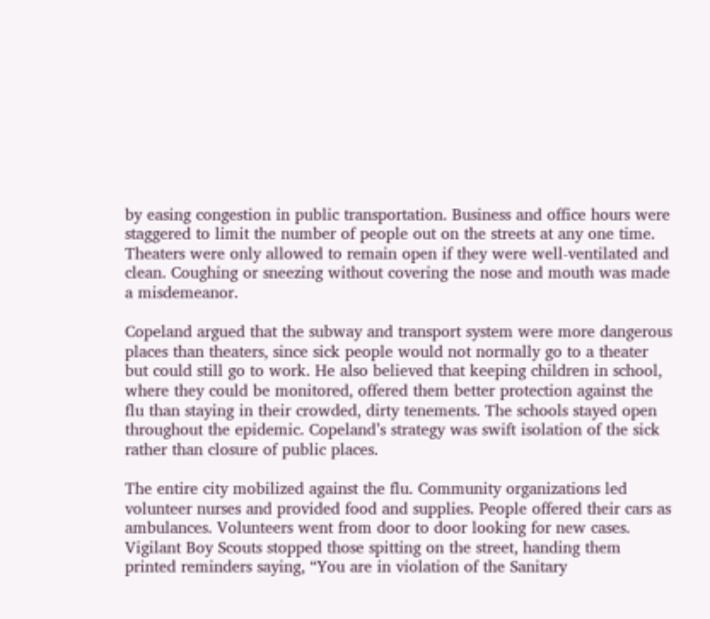by easing congestion in public transportation. Business and office hours were staggered to limit the number of people out on the streets at any one time. Theaters were only allowed to remain open if they were well-ventilated and clean. Coughing or sneezing without covering the nose and mouth was made a misdemeanor.

Copeland argued that the subway and transport system were more dangerous places than theaters, since sick people would not normally go to a theater but could still go to work. He also believed that keeping children in school, where they could be monitored, offered them better protection against the flu than staying in their crowded, dirty tenements. The schools stayed open throughout the epidemic. Copeland’s strategy was swift isolation of the sick rather than closure of public places.

The entire city mobilized against the flu. Community organizations led volunteer nurses and provided food and supplies. People offered their cars as ambulances. Volunteers went from door to door looking for new cases. Vigilant Boy Scouts stopped those spitting on the street, handing them printed reminders saying, “You are in violation of the Sanitary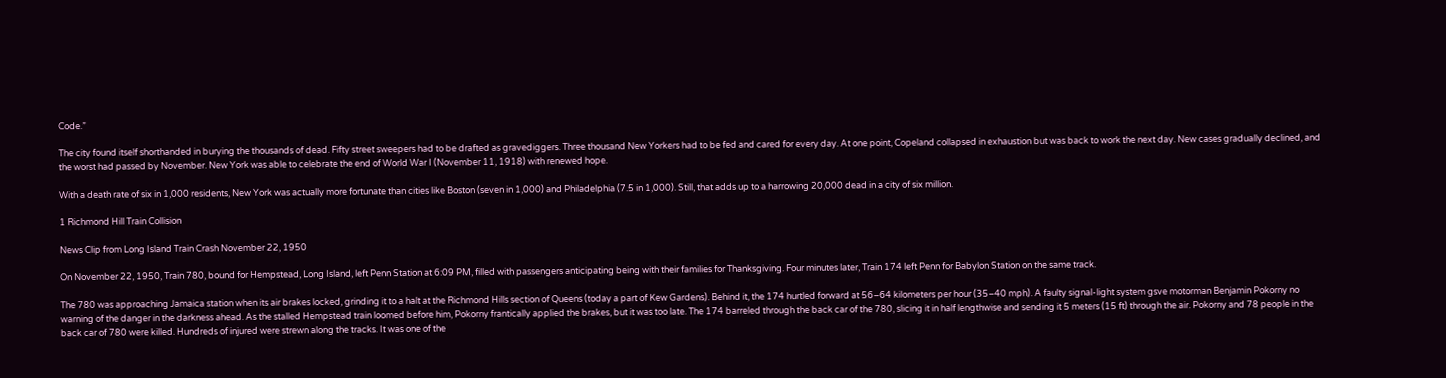Code.”

The city found itself shorthanded in burying the thousands of dead. Fifty street sweepers had to be drafted as gravediggers. Three thousand New Yorkers had to be fed and cared for every day. At one point, Copeland collapsed in exhaustion but was back to work the next day. New cases gradually declined, and the worst had passed by November. New York was able to celebrate the end of World War I (November 11, 1918) with renewed hope.

With a death rate of six in 1,000 residents, New York was actually more fortunate than cities like Boston (seven in 1,000) and Philadelphia (7.5 in 1,000). Still, that adds up to a harrowing 20,000 dead in a city of six million.

1 Richmond Hill Train Collision

News Clip from Long Island Train Crash November 22, 1950

On November 22, 1950, Train 780, bound for Hempstead, Long Island, left Penn Station at 6:09 PM, filled with passengers anticipating being with their families for Thanksgiving. Four minutes later, Train 174 left Penn for Babylon Station on the same track.

The 780 was approaching Jamaica station when its air brakes locked, grinding it to a halt at the Richmond Hills section of Queens (today a part of Kew Gardens). Behind it, the 174 hurtled forward at 56–64 kilometers per hour (35–40 mph). A faulty signal-light system gsve motorman Benjamin Pokorny no warning of the danger in the darkness ahead. As the stalled Hempstead train loomed before him, Pokorny frantically applied the brakes, but it was too late. The 174 barreled through the back car of the 780, slicing it in half lengthwise and sending it 5 meters (15 ft) through the air. Pokorny and 78 people in the back car of 780 were killed. Hundreds of injured were strewn along the tracks. It was one of the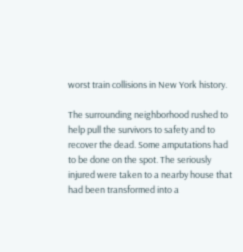worst train collisions in New York history.

The surrounding neighborhood rushed to help pull the survivors to safety and to recover the dead. Some amputations had to be done on the spot. The seriously injured were taken to a nearby house that had been transformed into a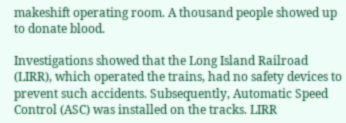makeshift operating room. A thousand people showed up to donate blood.

Investigations showed that the Long Island Railroad (LIRR), which operated the trains, had no safety devices to prevent such accidents. Subsequently, Automatic Speed Control (ASC) was installed on the tracks. LIRR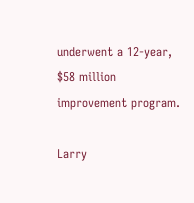underwent a 12-year, $58 million improvement program.

Larry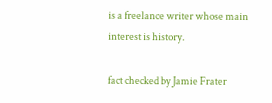is a freelance writer whose main interest is history.

fact checked by Jamie Frater